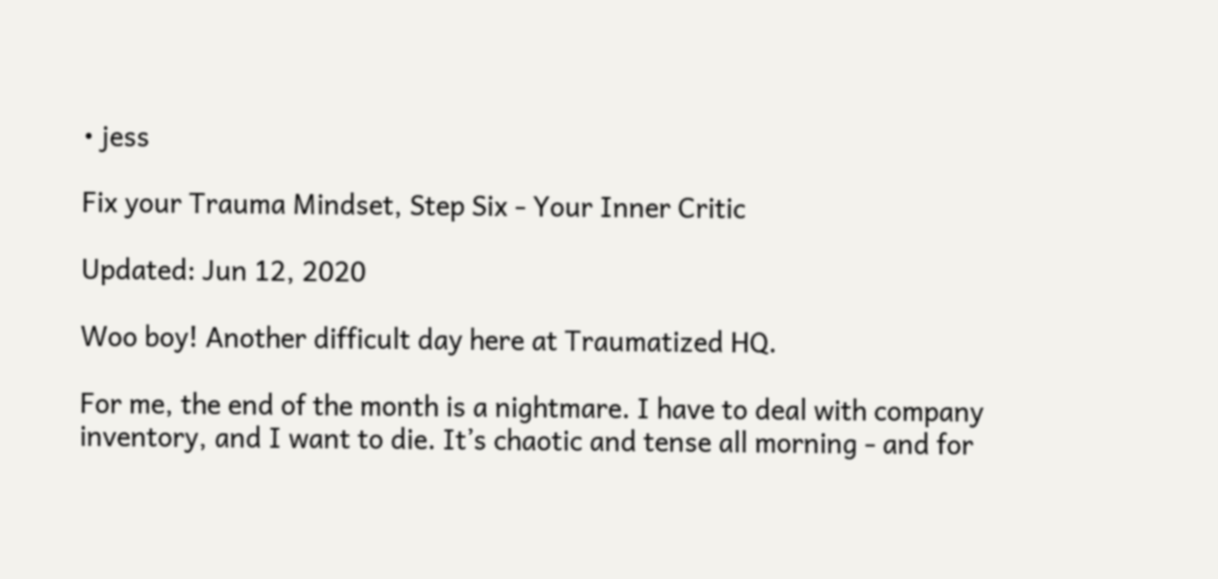• jess

Fix your Trauma Mindset, Step Six - Your Inner Critic

Updated: Jun 12, 2020

Woo boy! Another difficult day here at Traumatized HQ.

For me, the end of the month is a nightmare. I have to deal with company inventory, and I want to die. It’s chaotic and tense all morning - and for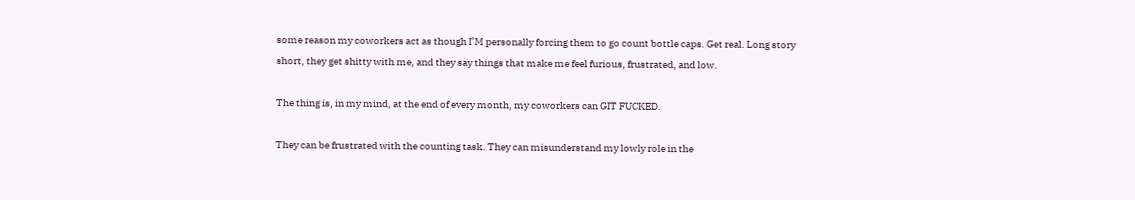some reason my coworkers act as though I’M personally forcing them to go count bottle caps. Get real. Long story short, they get shitty with me, and they say things that make me feel furious, frustrated, and low.

The thing is, in my mind, at the end of every month, my coworkers can GIT FUCKED.

They can be frustrated with the counting task. They can misunderstand my lowly role in the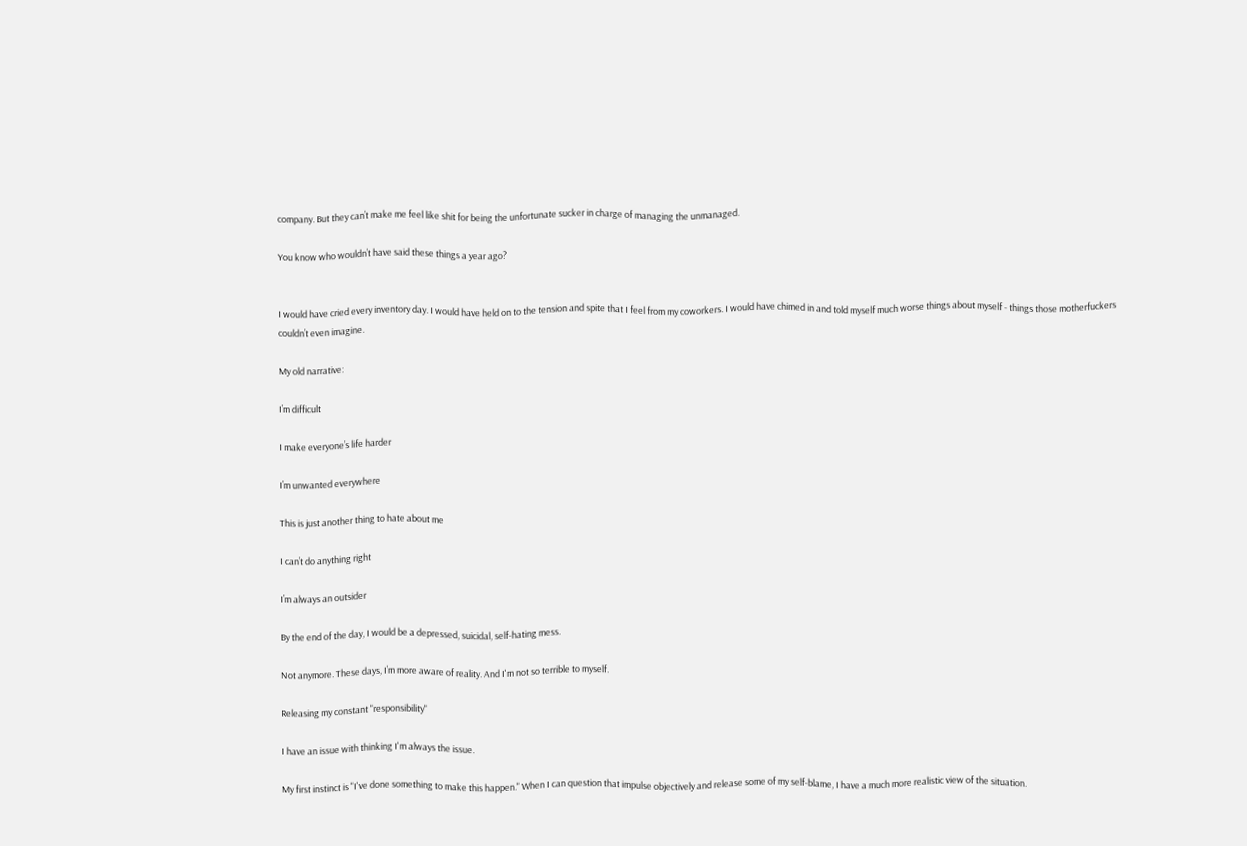company. But they can’t make me feel like shit for being the unfortunate sucker in charge of managing the unmanaged.

You know who wouldn’t have said these things a year ago?


I would have cried every inventory day. I would have held on to the tension and spite that I feel from my coworkers. I would have chimed in and told myself much worse things about myself - things those motherfuckers couldn’t even imagine.

My old narrative:

I’m difficult

I make everyone’s life harder

I’m unwanted everywhere

This is just another thing to hate about me

I can’t do anything right

I’m always an outsider

By the end of the day, I would be a depressed, suicidal, self-hating mess.

Not anymore. These days, I’m more aware of reality. And I'm not so terrible to myself.

Releasing my constant "responsibility"

I have an issue with thinking I'm always the issue.

My first instinct is "I've done something to make this happen." When I can question that impulse objectively and release some of my self-blame, I have a much more realistic view of the situation.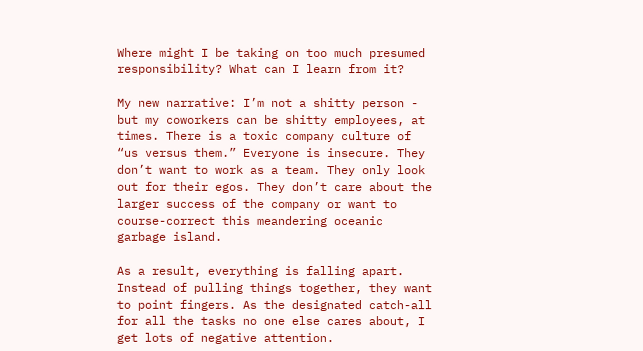Where might I be taking on too much presumed responsibility? What can I learn from it?

My new narrative: I’m not a shitty person - but my coworkers can be shitty employees, at times. There is a toxic company culture of “us versus them.” Everyone is insecure. They don’t want to work as a team. They only look out for their egos. They don’t care about the larger success of the company or want to course-correct this meandering oceanic garbage island.

As a result, everything is falling apart. Instead of pulling things together, they want to point fingers. As the designated catch-all for all the tasks no one else cares about, I get lots of negative attention.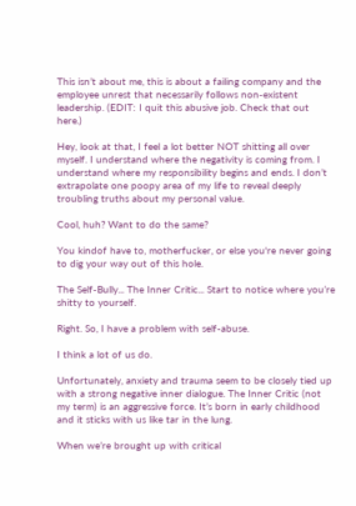This isn’t about me, this is about a failing company and the employee unrest that necessarily follows non-existent leadership. (EDIT: I quit this abusive job. Check that out here.)

Hey, look at that, I feel a lot better NOT shitting all over myself. I understand where the negativity is coming from. I understand where my responsibility begins and ends. I don’t extrapolate one poopy area of my life to reveal deeply troubling truths about my personal value.

Cool, huh? Want to do the same?

You kindof have to, motherfucker, or else you're never going to dig your way out of this hole.

The Self-Bully... The Inner Critic... Start to notice where you’re shitty to yourself.

Right. So, I have a problem with self-abuse.

I think a lot of us do.

Unfortunately, anxiety and trauma seem to be closely tied up with a strong negative inner dialogue. The Inner Critic (not my term) is an aggressive force. It’s born in early childhood and it sticks with us like tar in the lung.

When we’re brought up with critical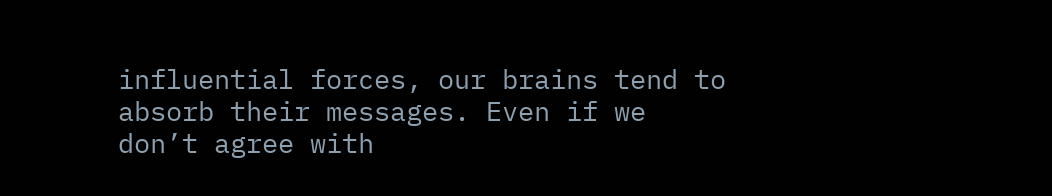influential forces, our brains tend to absorb their messages. Even if we don’t agree with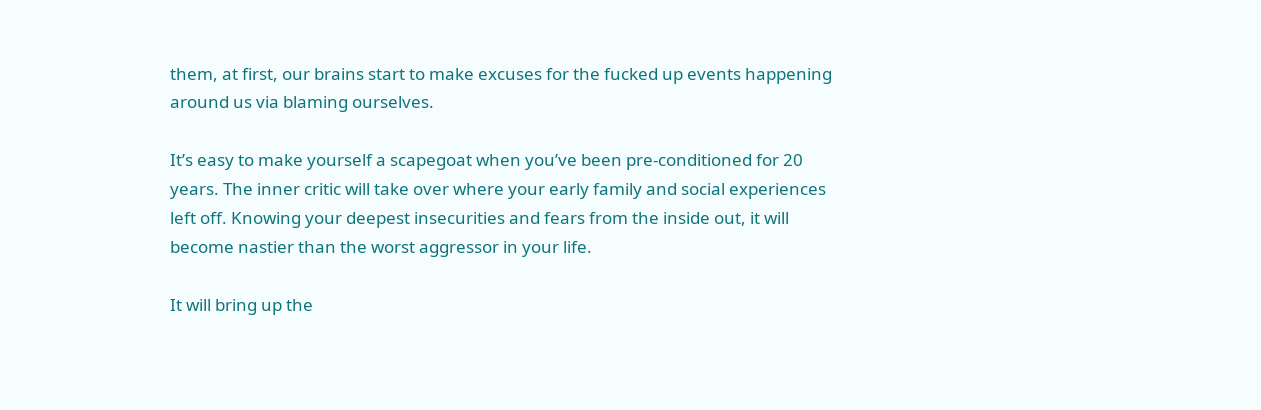them, at first, our brains start to make excuses for the fucked up events happening around us via blaming ourselves.

It’s easy to make yourself a scapegoat when you’ve been pre-conditioned for 20 years. The inner critic will take over where your early family and social experiences left off. Knowing your deepest insecurities and fears from the inside out, it will become nastier than the worst aggressor in your life.

It will bring up the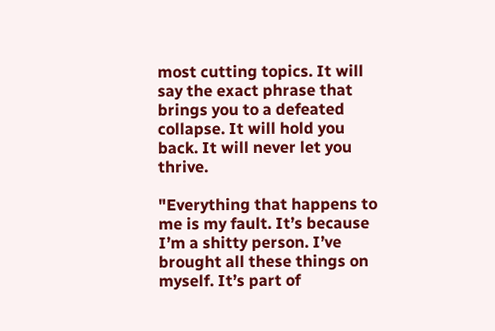most cutting topics. It will say the exact phrase that brings you to a defeated collapse. It will hold you back. It will never let you thrive.

"Everything that happens to me is my fault. It’s because I’m a shitty person. I’ve brought all these things on myself. It’s part of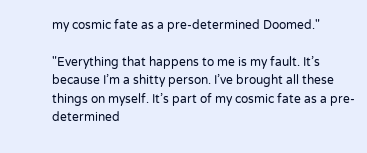my cosmic fate as a pre-determined Doomed."

"Everything that happens to me is my fault. It’s because I’m a shitty person. I’ve brought all these things on myself. It’s part of my cosmic fate as a pre-determined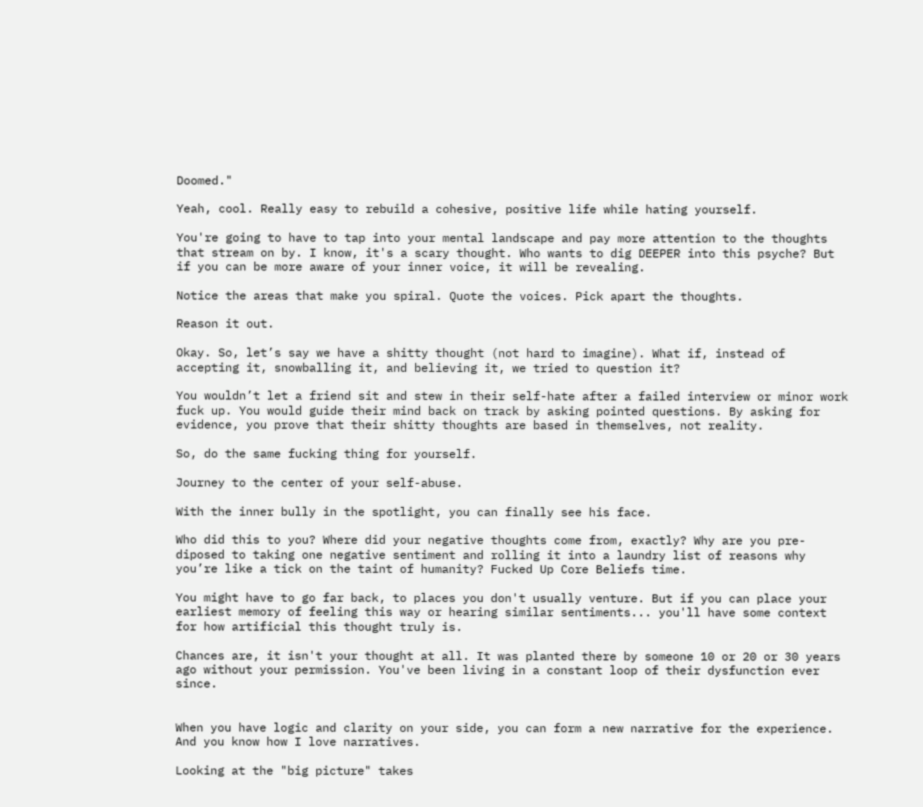Doomed."

Yeah, cool. Really easy to rebuild a cohesive, positive life while hating yourself.

You're going to have to tap into your mental landscape and pay more attention to the thoughts that stream on by. I know, it's a scary thought. Who wants to dig DEEPER into this psyche? But if you can be more aware of your inner voice, it will be revealing.

Notice the areas that make you spiral. Quote the voices. Pick apart the thoughts.

Reason it out.

Okay. So, let’s say we have a shitty thought (not hard to imagine). What if, instead of accepting it, snowballing it, and believing it, we tried to question it?

You wouldn’t let a friend sit and stew in their self-hate after a failed interview or minor work fuck up. You would guide their mind back on track by asking pointed questions. By asking for evidence, you prove that their shitty thoughts are based in themselves, not reality.

So, do the same fucking thing for yourself.

Journey to the center of your self-abuse.

With the inner bully in the spotlight, you can finally see his face.

Who did this to you? Where did your negative thoughts come from, exactly? Why are you pre-diposed to taking one negative sentiment and rolling it into a laundry list of reasons why you’re like a tick on the taint of humanity? Fucked Up Core Beliefs time.

You might have to go far back, to places you don't usually venture. But if you can place your earliest memory of feeling this way or hearing similar sentiments... you'll have some context for how artificial this thought truly is.

Chances are, it isn't your thought at all. It was planted there by someone 10 or 20 or 30 years ago without your permission. You've been living in a constant loop of their dysfunction ever since.


When you have logic and clarity on your side, you can form a new narrative for the experience. And you know how I love narratives.

Looking at the "big picture" takes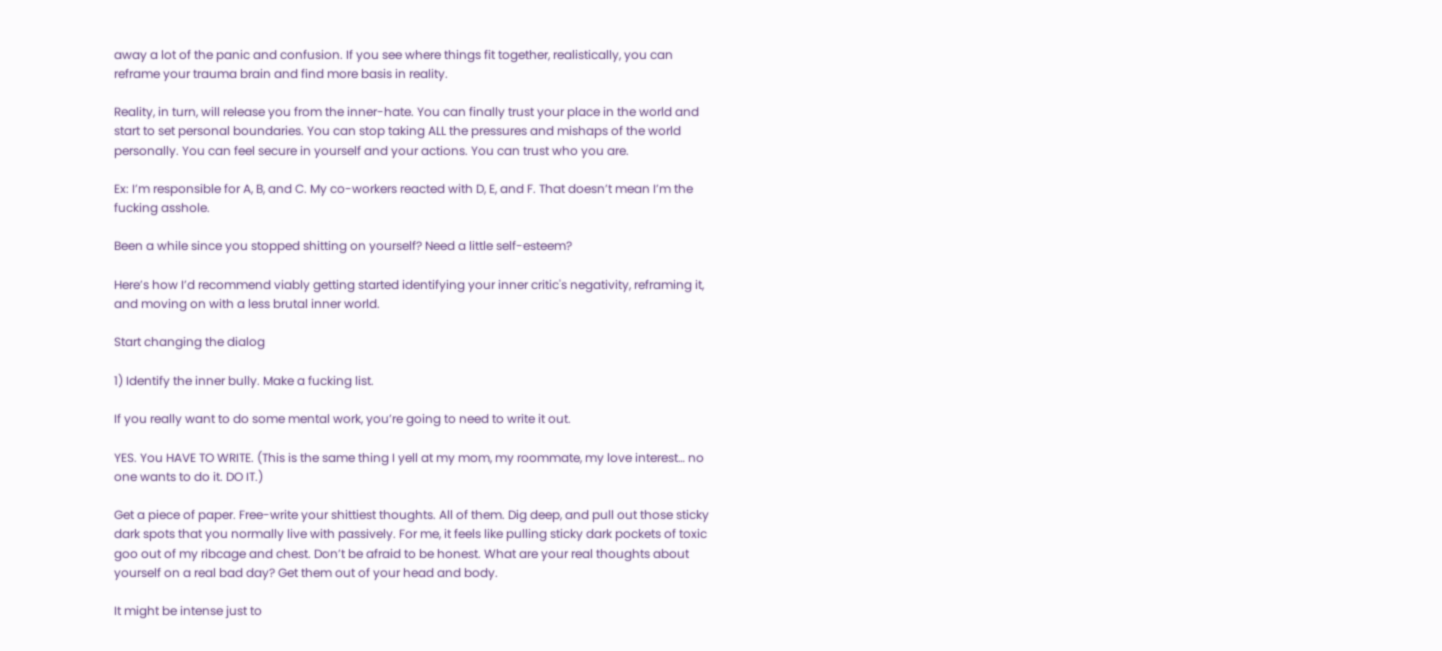away a lot of the panic and confusion. If you see where things fit together, realistically, you can reframe your trauma brain and find more basis in reality.

Reality, in turn, will release you from the inner-hate. You can finally trust your place in the world and start to set personal boundaries. You can stop taking ALL the pressures and mishaps of the world personally. You can feel secure in yourself and your actions. You can trust who you are.

Ex: I’m responsible for A, B, and C. My co-workers reacted with D, E, and F. That doesn’t mean I’m the fucking asshole.

Been a while since you stopped shitting on yourself? Need a little self-esteem?

Here’s how I’d recommend viably getting started identifying your inner critic's negativity, reframing it, and moving on with a less brutal inner world.

Start changing the dialog

1) Identify the inner bully. Make a fucking list.

If you really want to do some mental work, you’re going to need to write it out.

YES. You HAVE TO WRITE. (This is the same thing I yell at my mom, my roommate, my love interest… no one wants to do it. DO IT.)

Get a piece of paper. Free-write your shittiest thoughts. All of them. Dig deep, and pull out those sticky dark spots that you normally live with passively. For me, it feels like pulling sticky dark pockets of toxic goo out of my ribcage and chest. Don’t be afraid to be honest. What are your real thoughts about yourself on a real bad day? Get them out of your head and body.

It might be intense just to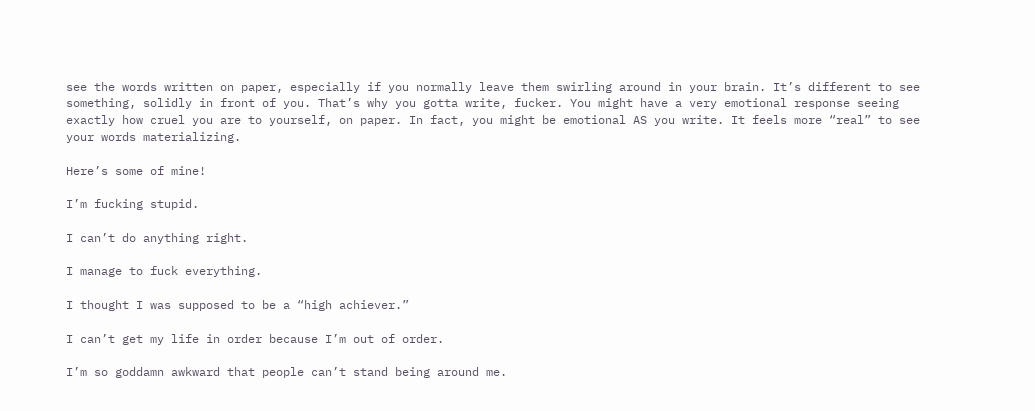see the words written on paper, especially if you normally leave them swirling around in your brain. It’s different to see something, solidly in front of you. That’s why you gotta write, fucker. You might have a very emotional response seeing exactly how cruel you are to yourself, on paper. In fact, you might be emotional AS you write. It feels more “real” to see your words materializing.

Here’s some of mine!

I’m fucking stupid.

I can’t do anything right.

I manage to fuck everything.

I thought I was supposed to be a “high achiever.”

I can’t get my life in order because I’m out of order.

I’m so goddamn awkward that people can’t stand being around me.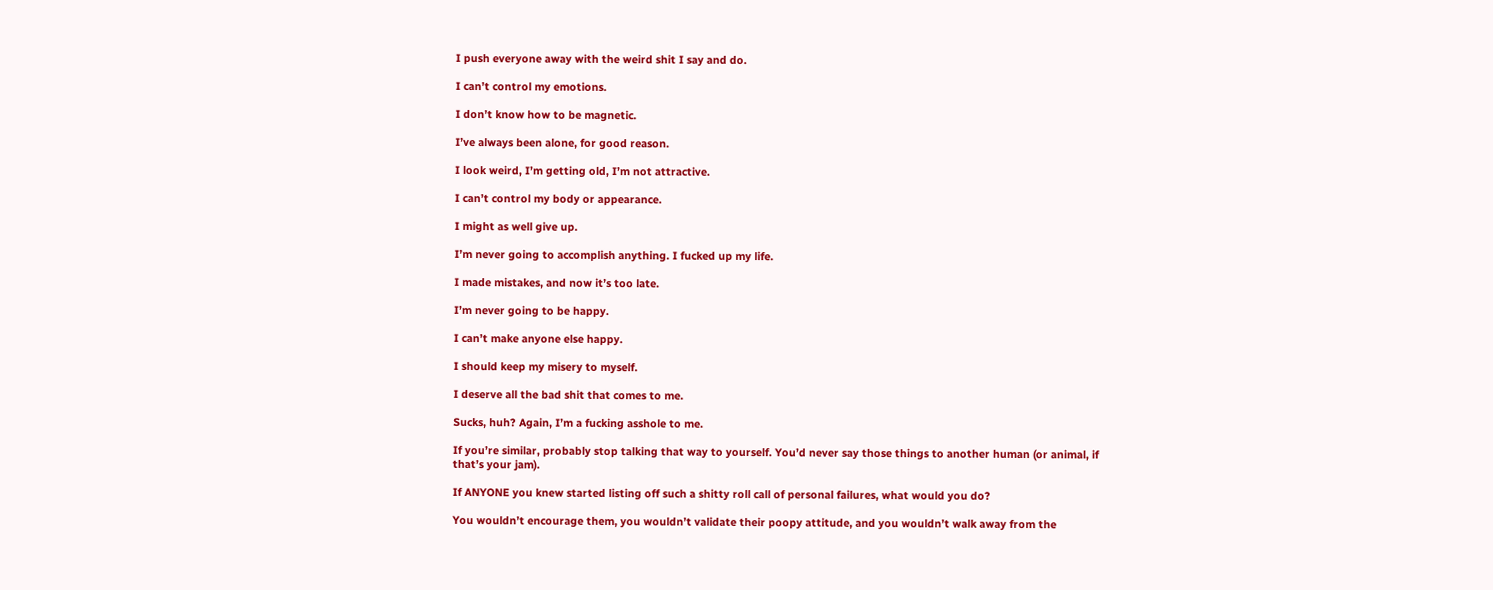I push everyone away with the weird shit I say and do.

I can’t control my emotions.

I don’t know how to be magnetic.

I’ve always been alone, for good reason.

I look weird, I’m getting old, I’m not attractive.

I can’t control my body or appearance.

I might as well give up.

I’m never going to accomplish anything. I fucked up my life.

I made mistakes, and now it’s too late.

I’m never going to be happy.

I can’t make anyone else happy.

I should keep my misery to myself.

I deserve all the bad shit that comes to me.

Sucks, huh? Again, I’m a fucking asshole to me.

If you’re similar, probably stop talking that way to yourself. You’d never say those things to another human (or animal, if that’s your jam).

If ANYONE you knew started listing off such a shitty roll call of personal failures, what would you do?

You wouldn’t encourage them, you wouldn’t validate their poopy attitude, and you wouldn’t walk away from the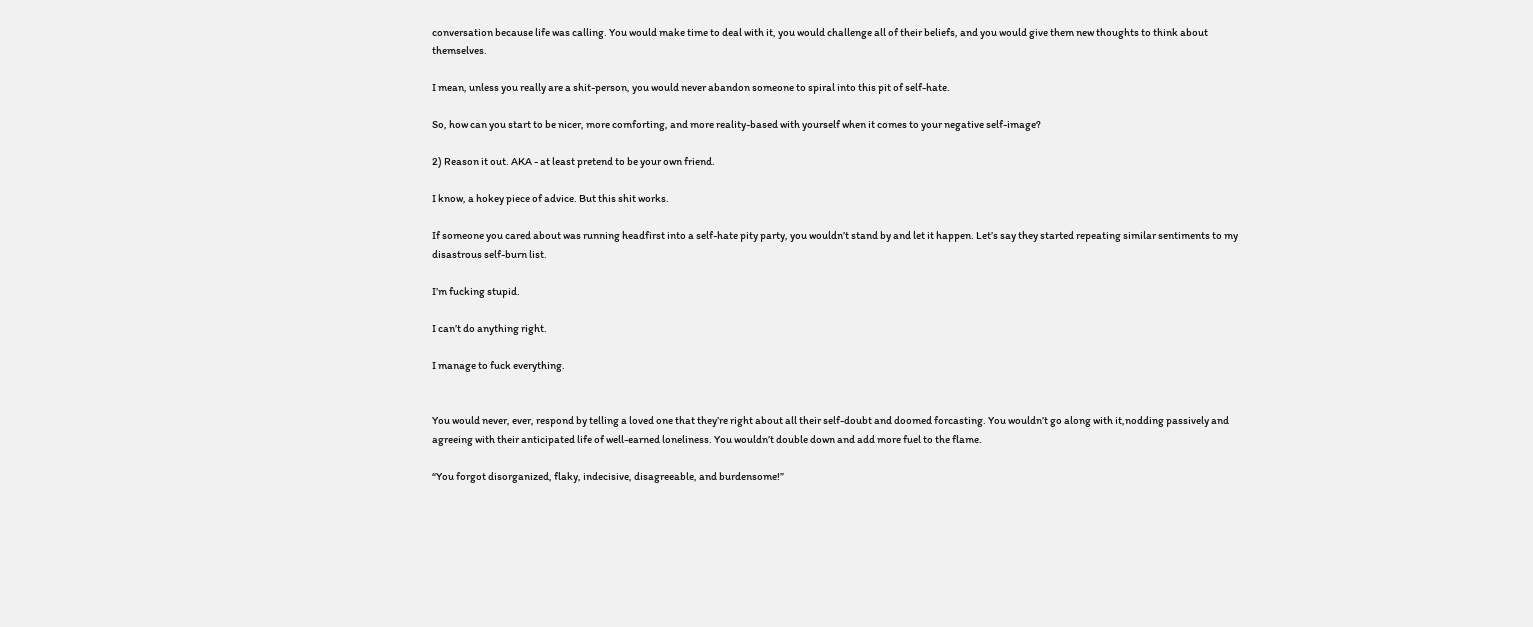conversation because life was calling. You would make time to deal with it, you would challenge all of their beliefs, and you would give them new thoughts to think about themselves.

I mean, unless you really are a shit-person, you would never abandon someone to spiral into this pit of self-hate.

So, how can you start to be nicer, more comforting, and more reality-based with yourself when it comes to your negative self-image?

2) Reason it out. AKA - at least pretend to be your own friend.

I know, a hokey piece of advice. But this shit works.

If someone you cared about was running headfirst into a self-hate pity party, you wouldn’t stand by and let it happen. Let’s say they started repeating similar sentiments to my disastrous self-burn list.

I’m fucking stupid.

I can’t do anything right.

I manage to fuck everything.


You would never, ever, respond by telling a loved one that they’re right about all their self-doubt and doomed forcasting. You wouldn’t go along with it,nodding passively and agreeing with their anticipated life of well-earned loneliness. You wouldn’t double down and add more fuel to the flame.

“You forgot disorganized, flaky, indecisive, disagreeable, and burdensome!”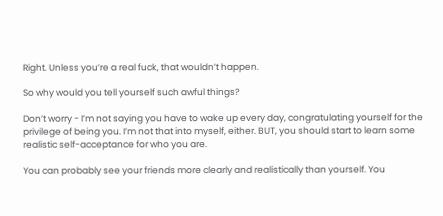Right. Unless you’re a real fuck, that wouldn’t happen.

So why would you tell yourself such awful things?

Don’t worry - I’m not saying you have to wake up every day, congratulating yourself for the privilege of being you. I’m not that into myself, either. BUT, you should start to learn some realistic self-acceptance for who you are.

You can probably see your friends more clearly and realistically than yourself. You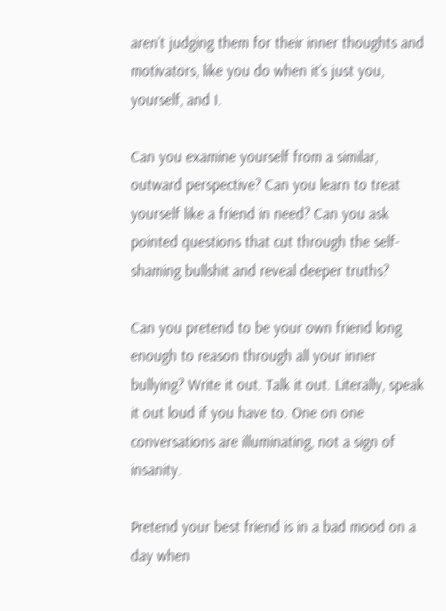aren’t judging them for their inner thoughts and motivators, like you do when it’s just you, yourself, and I.

Can you examine yourself from a similar, outward perspective? Can you learn to treat yourself like a friend in need? Can you ask pointed questions that cut through the self-shaming bullshit and reveal deeper truths?

Can you pretend to be your own friend long enough to reason through all your inner bullying? Write it out. Talk it out. Literally, speak it out loud if you have to. One on one conversations are illuminating, not a sign of insanity.

Pretend your best friend is in a bad mood on a day when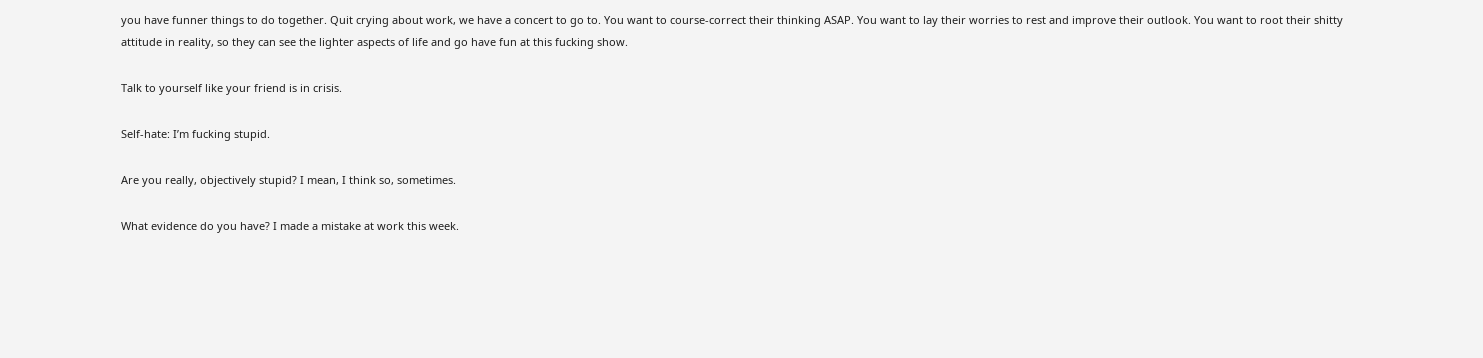you have funner things to do together. Quit crying about work, we have a concert to go to. You want to course-correct their thinking ASAP. You want to lay their worries to rest and improve their outlook. You want to root their shitty attitude in reality, so they can see the lighter aspects of life and go have fun at this fucking show.

Talk to yourself like your friend is in crisis.

Self-hate: I’m fucking stupid.

Are you really, objectively stupid? I mean, I think so, sometimes.

What evidence do you have? I made a mistake at work this week.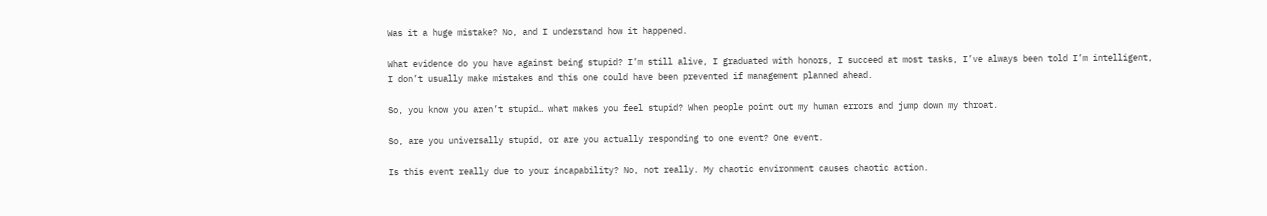Was it a huge mistake? No, and I understand how it happened.

What evidence do you have against being stupid? I’m still alive, I graduated with honors, I succeed at most tasks, I’ve always been told I’m intelligent, I don’t usually make mistakes and this one could have been prevented if management planned ahead.

So, you know you aren’t stupid… what makes you feel stupid? When people point out my human errors and jump down my throat.

So, are you universally stupid, or are you actually responding to one event? One event.

Is this event really due to your incapability? No, not really. My chaotic environment causes chaotic action.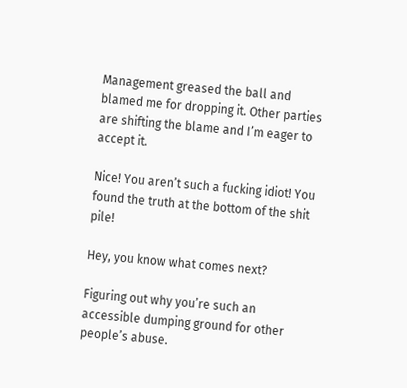Management greased the ball and blamed me for dropping it. Other parties are shifting the blame and I’m eager to accept it.

Nice! You aren’t such a fucking idiot! You found the truth at the bottom of the shit pile!

Hey, you know what comes next?

Figuring out why you’re such an accessible dumping ground for other people’s abuse.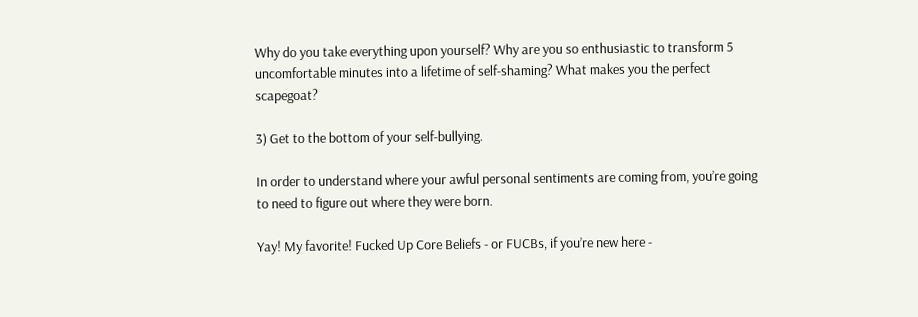Why do you take everything upon yourself? Why are you so enthusiastic to transform 5 uncomfortable minutes into a lifetime of self-shaming? What makes you the perfect scapegoat?

3) Get to the bottom of your self-bullying.

In order to understand where your awful personal sentiments are coming from, you’re going to need to figure out where they were born.

Yay! My favorite! Fucked Up Core Beliefs - or FUCBs, if you’re new here -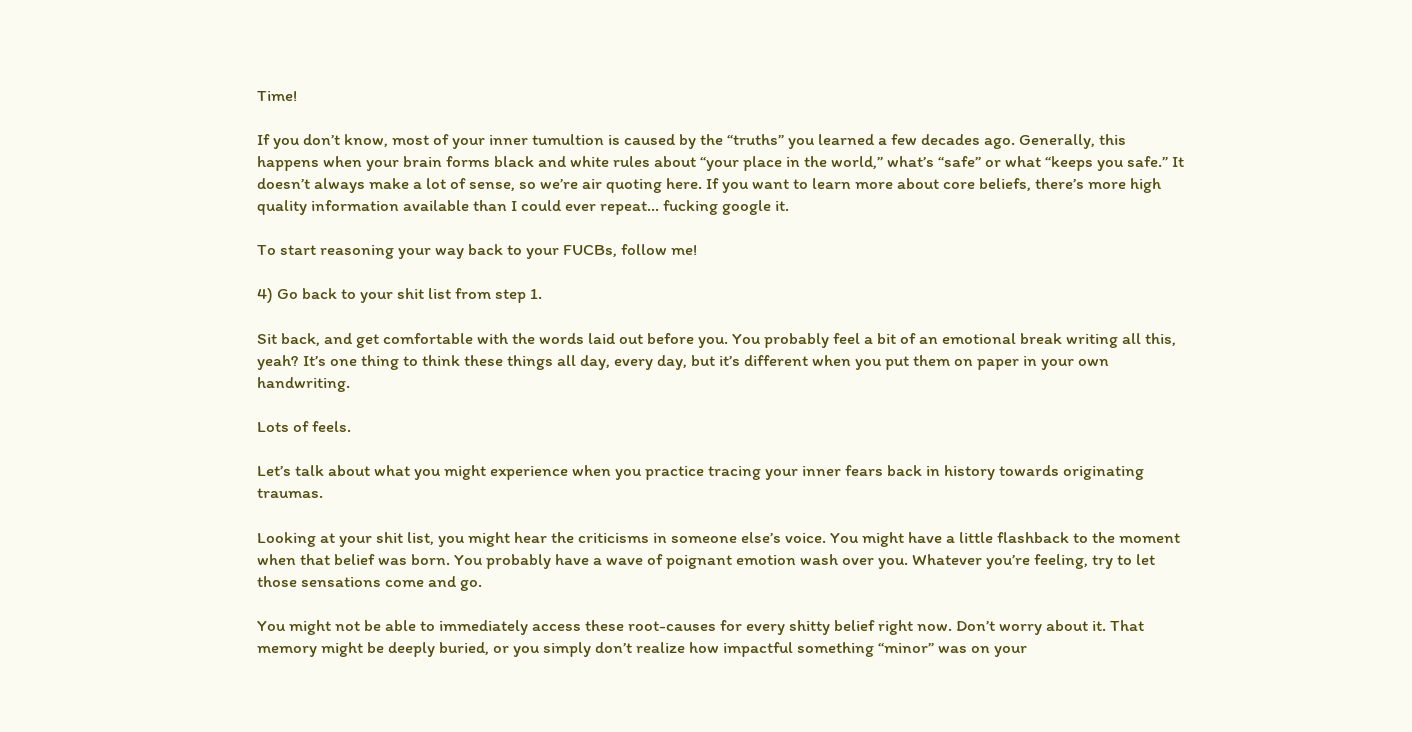Time!

If you don’t know, most of your inner tumultion is caused by the “truths” you learned a few decades ago. Generally, this happens when your brain forms black and white rules about “your place in the world,” what’s “safe” or what “keeps you safe.” It doesn’t always make a lot of sense, so we’re air quoting here. If you want to learn more about core beliefs, there’s more high quality information available than I could ever repeat… fucking google it.

To start reasoning your way back to your FUCBs, follow me!

4) Go back to your shit list from step 1.

Sit back, and get comfortable with the words laid out before you. You probably feel a bit of an emotional break writing all this, yeah? It’s one thing to think these things all day, every day, but it’s different when you put them on paper in your own handwriting.

Lots of feels.

Let’s talk about what you might experience when you practice tracing your inner fears back in history towards originating traumas.

Looking at your shit list, you might hear the criticisms in someone else’s voice. You might have a little flashback to the moment when that belief was born. You probably have a wave of poignant emotion wash over you. Whatever you’re feeling, try to let those sensations come and go.

You might not be able to immediately access these root-causes for every shitty belief right now. Don’t worry about it. That memory might be deeply buried, or you simply don’t realize how impactful something “minor” was on your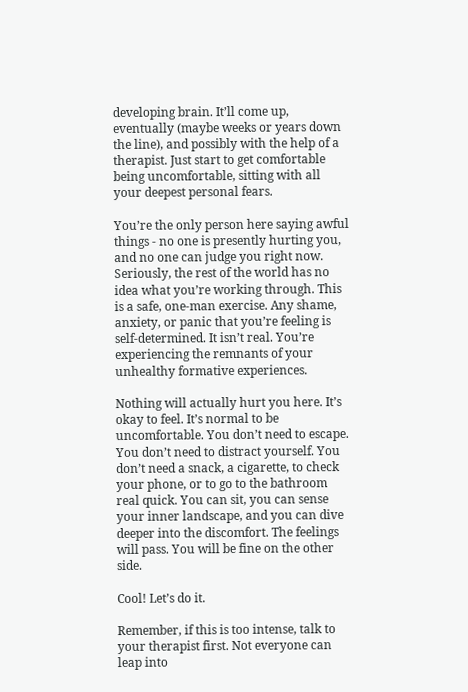developing brain. It’ll come up, eventually (maybe weeks or years down the line), and possibly with the help of a therapist. Just start to get comfortable being uncomfortable, sitting with all your deepest personal fears.

You’re the only person here saying awful things - no one is presently hurting you, and no one can judge you right now. Seriously, the rest of the world has no idea what you’re working through. This is a safe, one-man exercise. Any shame, anxiety, or panic that you’re feeling is self-determined. It isn’t real. You’re experiencing the remnants of your unhealthy formative experiences.

Nothing will actually hurt you here. It’s okay to feel. It’s normal to be uncomfortable. You don’t need to escape. You don’t need to distract yourself. You don’t need a snack, a cigarette, to check your phone, or to go to the bathroom real quick. You can sit, you can sense your inner landscape, and you can dive deeper into the discomfort. The feelings will pass. You will be fine on the other side.

Cool! Let’s do it.

Remember, if this is too intense, talk to your therapist first. Not everyone can leap into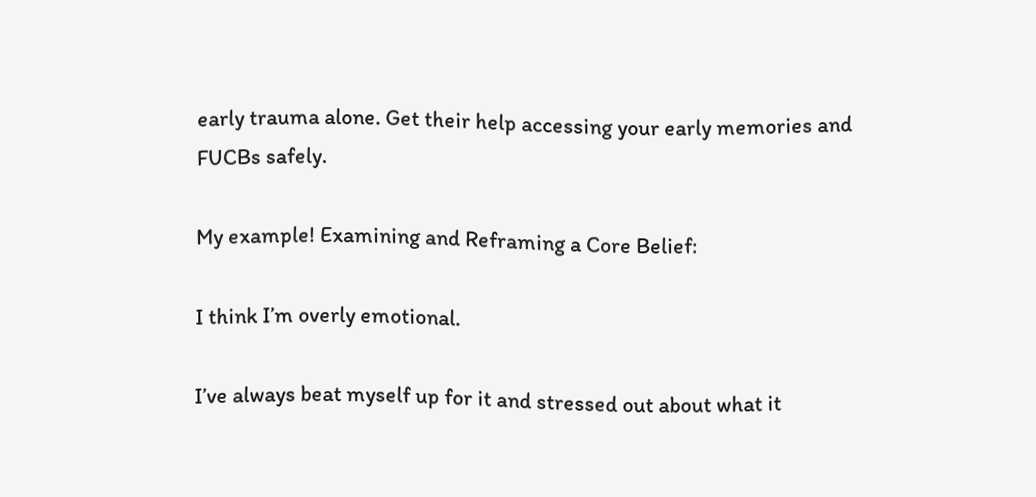early trauma alone. Get their help accessing your early memories and FUCBs safely.

My example! Examining and Reframing a Core Belief:

I think I’m overly emotional.

I’ve always beat myself up for it and stressed out about what it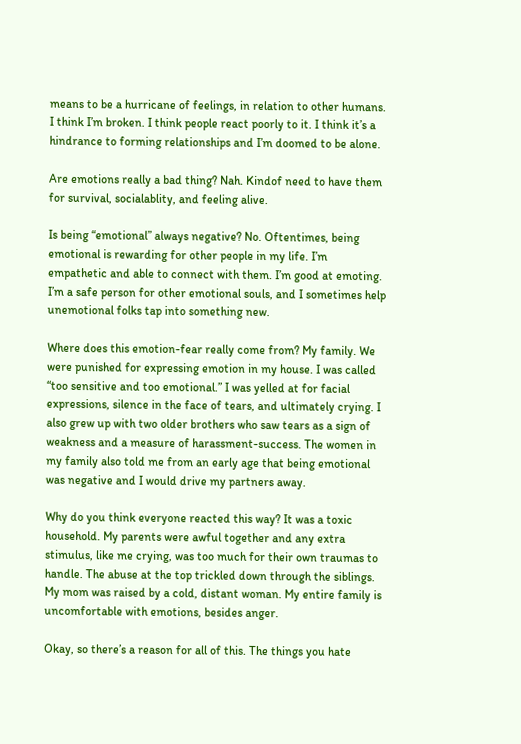means to be a hurricane of feelings, in relation to other humans. I think I’m broken. I think people react poorly to it. I think it’s a hindrance to forming relationships and I’m doomed to be alone.

Are emotions really a bad thing? Nah. Kindof need to have them for survival, socialablity, and feeling alive.

Is being “emotional” always negative? No. Oftentimes, being emotional is rewarding for other people in my life. I’m empathetic and able to connect with them. I’m good at emoting. I’m a safe person for other emotional souls, and I sometimes help unemotional folks tap into something new.

Where does this emotion-fear really come from? My family. We were punished for expressing emotion in my house. I was called “too sensitive and too emotional.” I was yelled at for facial expressions, silence in the face of tears, and ultimately crying. I also grew up with two older brothers who saw tears as a sign of weakness and a measure of harassment-success. The women in my family also told me from an early age that being emotional was negative and I would drive my partners away.

Why do you think everyone reacted this way? It was a toxic household. My parents were awful together and any extra stimulus, like me crying, was too much for their own traumas to handle. The abuse at the top trickled down through the siblings. My mom was raised by a cold, distant woman. My entire family is uncomfortable with emotions, besides anger.

Okay, so there’s a reason for all of this. The things you hate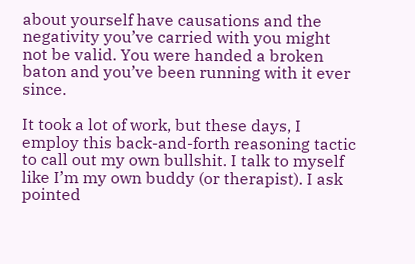about yourself have causations and the negativity you’ve carried with you might not be valid. You were handed a broken baton and you’ve been running with it ever since.

It took a lot of work, but these days, I employ this back-and-forth reasoning tactic to call out my own bullshit. I talk to myself like I’m my own buddy (or therapist). I ask pointed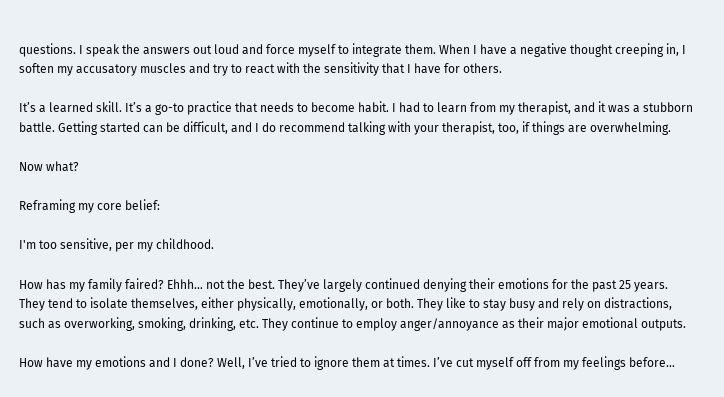questions. I speak the answers out loud and force myself to integrate them. When I have a negative thought creeping in, I soften my accusatory muscles and try to react with the sensitivity that I have for others.

It’s a learned skill. It’s a go-to practice that needs to become habit. I had to learn from my therapist, and it was a stubborn battle. Getting started can be difficult, and I do recommend talking with your therapist, too, if things are overwhelming.

Now what?

Reframing my core belief:

I'm too sensitive, per my childhood.

How has my family faired? Ehhh… not the best. They’ve largely continued denying their emotions for the past 25 years. They tend to isolate themselves, either physically, emotionally, or both. They like to stay busy and rely on distractions, such as overworking, smoking, drinking, etc. They continue to employ anger/annoyance as their major emotional outputs.

How have my emotions and I done? Well, I’ve tried to ignore them at times. I’ve cut myself off from my feelings before…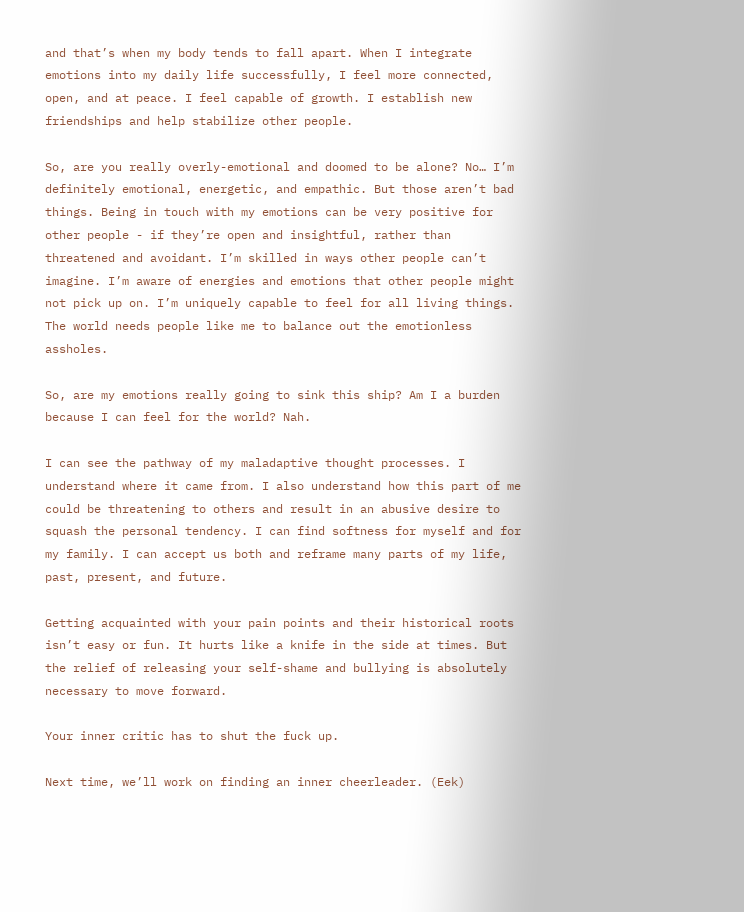and that’s when my body tends to fall apart. When I integrate emotions into my daily life successfully, I feel more connected, open, and at peace. I feel capable of growth. I establish new friendships and help stabilize other people.

So, are you really overly-emotional and doomed to be alone? No… I’m definitely emotional, energetic, and empathic. But those aren’t bad things. Being in touch with my emotions can be very positive for other people - if they’re open and insightful, rather than threatened and avoidant. I’m skilled in ways other people can’t imagine. I’m aware of energies and emotions that other people might not pick up on. I’m uniquely capable to feel for all living things. The world needs people like me to balance out the emotionless assholes.

So, are my emotions really going to sink this ship? Am I a burden because I can feel for the world? Nah.

I can see the pathway of my maladaptive thought processes. I understand where it came from. I also understand how this part of me could be threatening to others and result in an abusive desire to squash the personal tendency. I can find softness for myself and for my family. I can accept us both and reframe many parts of my life, past, present, and future.

Getting acquainted with your pain points and their historical roots isn’t easy or fun. It hurts like a knife in the side at times. But the relief of releasing your self-shame and bullying is absolutely necessary to move forward.

Your inner critic has to shut the fuck up.

Next time, we’ll work on finding an inner cheerleader. (Eek)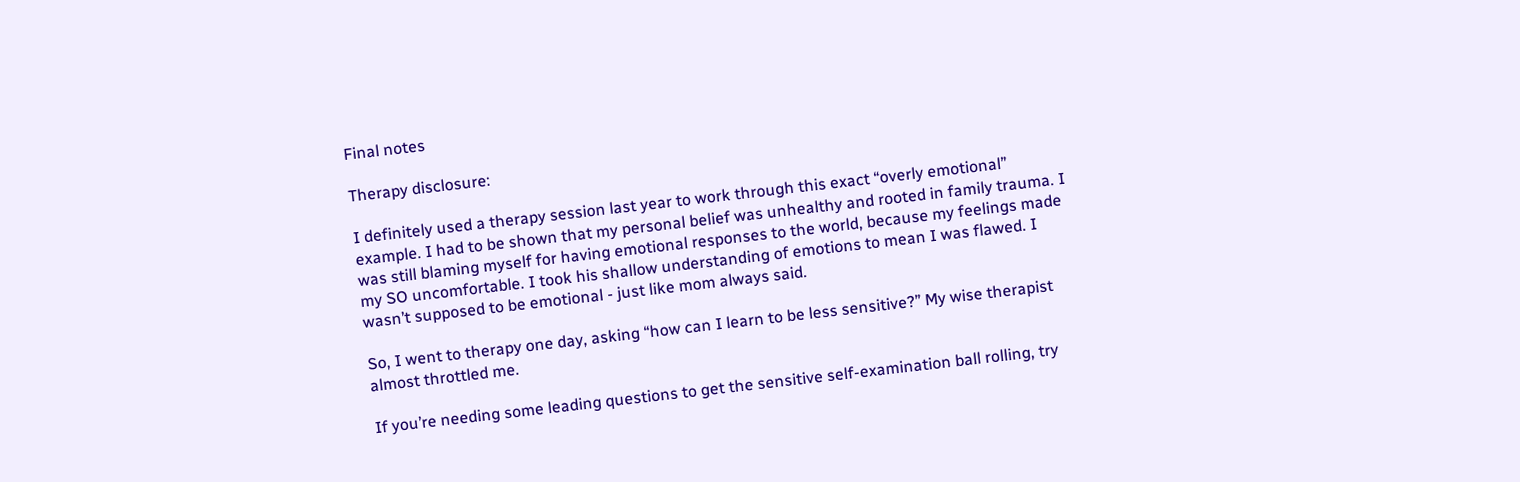Final notes

Therapy disclosure:

I definitely used a therapy session last year to work through this exact “overly emotional” example. I had to be shown that my personal belief was unhealthy and rooted in family trauma. I was still blaming myself for having emotional responses to the world, because my feelings made my SO uncomfortable. I took his shallow understanding of emotions to mean I was flawed. I wasn’t supposed to be emotional - just like mom always said.

So, I went to therapy one day, asking “how can I learn to be less sensitive?” My wise therapist almost throttled me.

If you’re needing some leading questions to get the sensitive self-examination ball rolling, try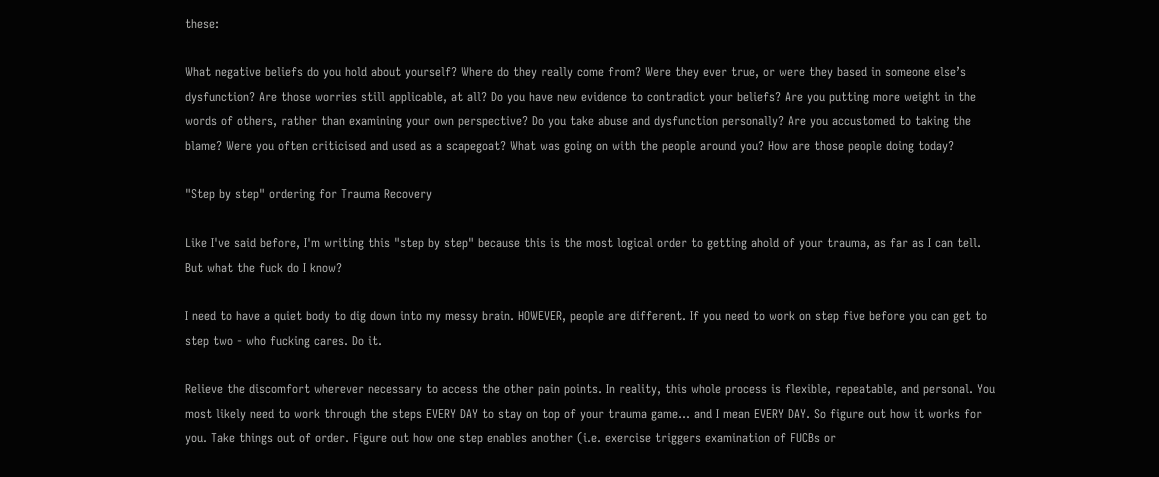these:

What negative beliefs do you hold about yourself? Where do they really come from? Were they ever true, or were they based in someone else’s dysfunction? Are those worries still applicable, at all? Do you have new evidence to contradict your beliefs? Are you putting more weight in the words of others, rather than examining your own perspective? Do you take abuse and dysfunction personally? Are you accustomed to taking the blame? Were you often criticised and used as a scapegoat? What was going on with the people around you? How are those people doing today?

"Step by step" ordering for Trauma Recovery

Like I've said before, I'm writing this "step by step" because this is the most logical order to getting ahold of your trauma, as far as I can tell. But what the fuck do I know?

I need to have a quiet body to dig down into my messy brain. HOWEVER, people are different. If you need to work on step five before you can get to step two - who fucking cares. Do it.

Relieve the discomfort wherever necessary to access the other pain points. In reality, this whole process is flexible, repeatable, and personal. You most likely need to work through the steps EVERY DAY to stay on top of your trauma game... and I mean EVERY DAY. So figure out how it works for you. Take things out of order. Figure out how one step enables another (i.e. exercise triggers examination of FUCBs or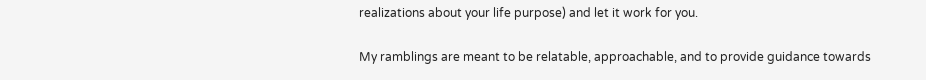realizations about your life purpose) and let it work for you.

My ramblings are meant to be relatable, approachable, and to provide guidance towards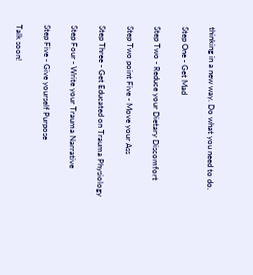thinking in a new way. Do what you need to do.

Step One - Get Mad

Step Two - Reduce your Dietary Discomfort

Step Two point Five - Move your Ass

Step Three - Get Educated on Trauma Physiology

Step Four - Write your Trauma Narrative

Step Five - Give yourself Purpose

Talk soon!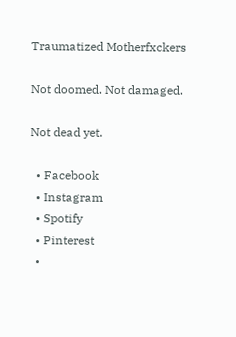Traumatized Motherfxckers

Not doomed. Not damaged.

Not dead yet.

  • Facebook
  • Instagram
  • Spotify
  • Pinterest
  •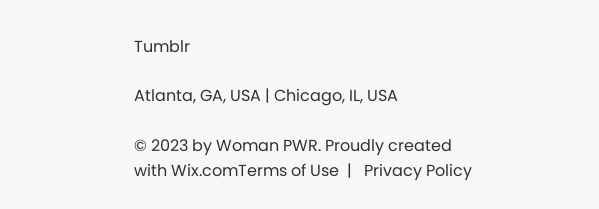Tumblr

Atlanta, GA, USA | Chicago, IL, USA

© 2023 by Woman PWR. Proudly created with Wix.comTerms of Use  |   Privacy Policy